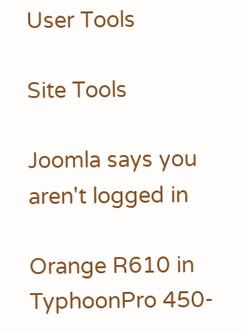User Tools

Site Tools

Joomla says you aren't logged in

Orange R610 in TyphoonPro 450-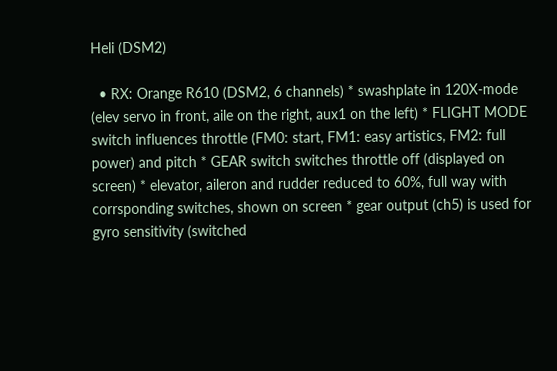Heli (DSM2)

  • RX: Orange R610 (DSM2, 6 channels) * swashplate in 120X-mode (elev servo in front, aile on the right, aux1 on the left) * FLIGHT MODE switch influences throttle (FM0: start, FM1: easy artistics, FM2: full power) and pitch * GEAR switch switches throttle off (displayed on screen) * elevator, aileron and rudder reduced to 60%, full way with corrsponding switches, shown on screen * gear output (ch5) is used for gyro sensitivity (switched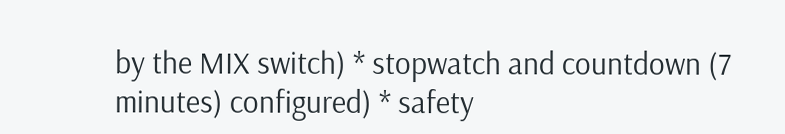by the MIX switch) * stopwatch and countdown (7 minutes) configured) * safety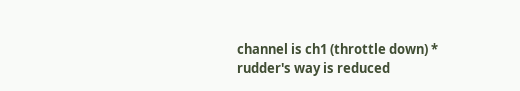channel is ch1 (throttle down) * rudder's way is reduced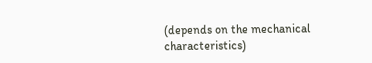(depends on the mechanical characteristics)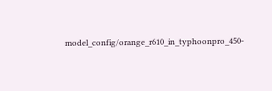model_config/orange_r610_in_typhoonpro_450-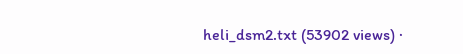heli_dsm2.txt (53902 views) ·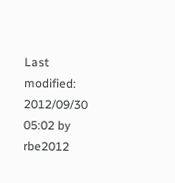Last modified: 2012/09/30 05:02 by rbe2012